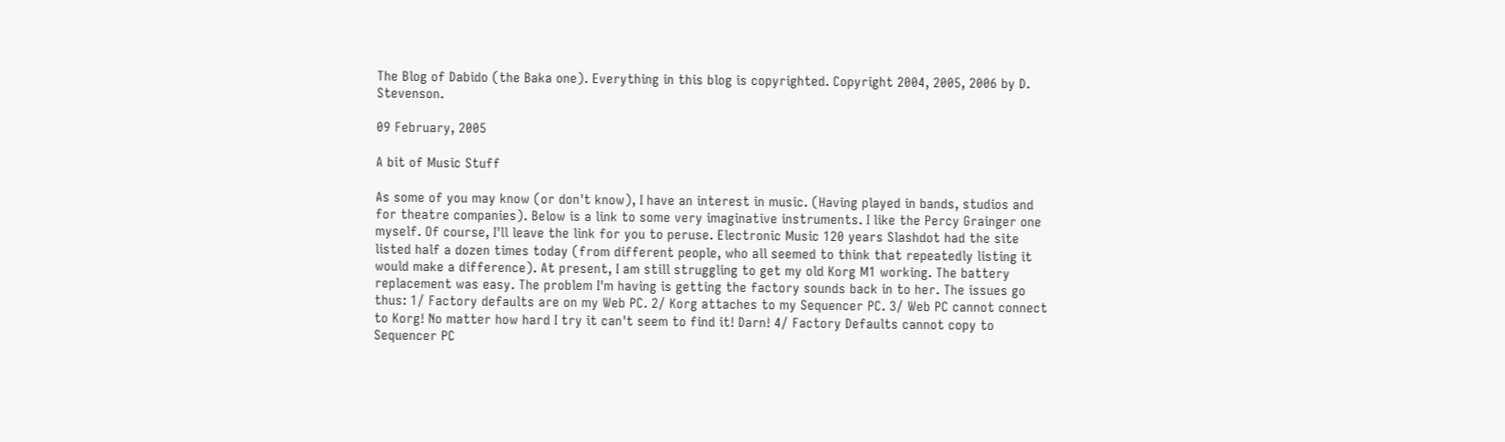The Blog of Dabido (the Baka one). Everything in this blog is copyrighted. Copyright 2004, 2005, 2006 by D. Stevenson.

09 February, 2005

A bit of Music Stuff

As some of you may know (or don't know), I have an interest in music. (Having played in bands, studios and for theatre companies). Below is a link to some very imaginative instruments. I like the Percy Grainger one myself. Of course, I'll leave the link for you to peruse. Electronic Music 120 years Slashdot had the site listed half a dozen times today (from different people, who all seemed to think that repeatedly listing it would make a difference). At present, I am still struggling to get my old Korg M1 working. The battery replacement was easy. The problem I'm having is getting the factory sounds back in to her. The issues go thus: 1/ Factory defaults are on my Web PC. 2/ Korg attaches to my Sequencer PC. 3/ Web PC cannot connect to Korg! No matter how hard I try it can't seem to find it! Darn! 4/ Factory Defaults cannot copy to Sequencer PC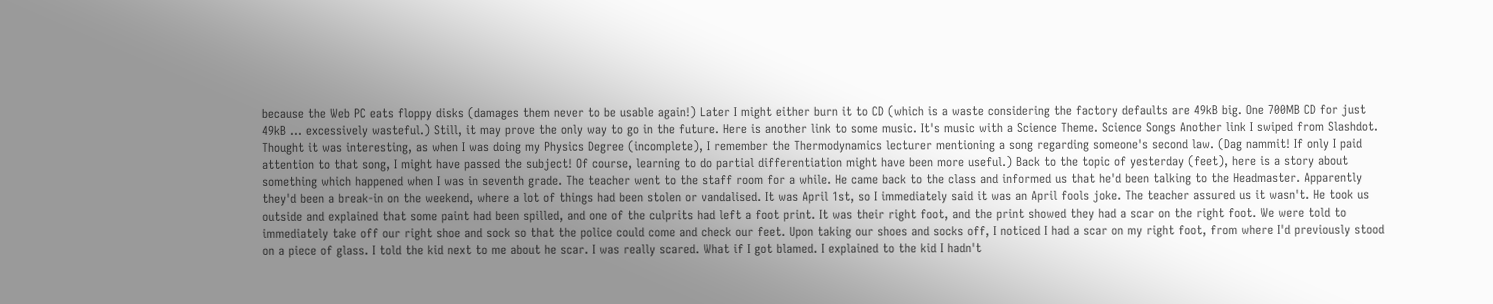because the Web PC eats floppy disks (damages them never to be usable again!) Later I might either burn it to CD (which is a waste considering the factory defaults are 49kB big. One 700MB CD for just 49kB ... excessively wasteful.) Still, it may prove the only way to go in the future. Here is another link to some music. It's music with a Science Theme. Science Songs Another link I swiped from Slashdot. Thought it was interesting, as when I was doing my Physics Degree (incomplete), I remember the Thermodynamics lecturer mentioning a song regarding someone's second law. (Dag nammit! If only I paid attention to that song, I might have passed the subject! Of course, learning to do partial differentiation might have been more useful.) Back to the topic of yesterday (feet), here is a story about something which happened when I was in seventh grade. The teacher went to the staff room for a while. He came back to the class and informed us that he'd been talking to the Headmaster. Apparently they'd been a break-in on the weekend, where a lot of things had been stolen or vandalised. It was April 1st, so I immediately said it was an April fools joke. The teacher assured us it wasn't. He took us outside and explained that some paint had been spilled, and one of the culprits had left a foot print. It was their right foot, and the print showed they had a scar on the right foot. We were told to immediately take off our right shoe and sock so that the police could come and check our feet. Upon taking our shoes and socks off, I noticed I had a scar on my right foot, from where I'd previously stood on a piece of glass. I told the kid next to me about he scar. I was really scared. What if I got blamed. I explained to the kid I hadn't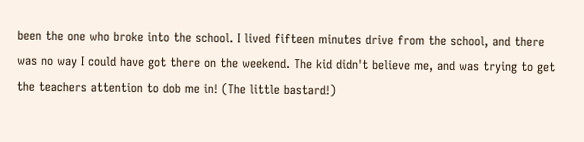been the one who broke into the school. I lived fifteen minutes drive from the school, and there was no way I could have got there on the weekend. The kid didn't believe me, and was trying to get the teachers attention to dob me in! (The little bastard!)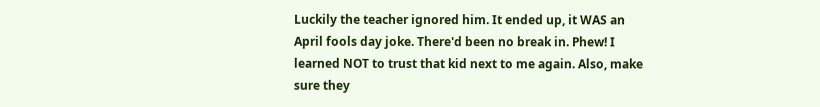Luckily the teacher ignored him. It ended up, it WAS an April fools day joke. There'd been no break in. Phew! I learned NOT to trust that kid next to me again. Also, make sure they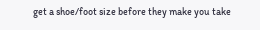get a shoe/foot size before they make you take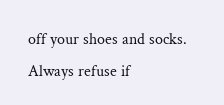off your shoes and socks. Always refuse if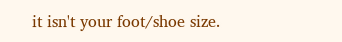it isn't your foot/shoe size.